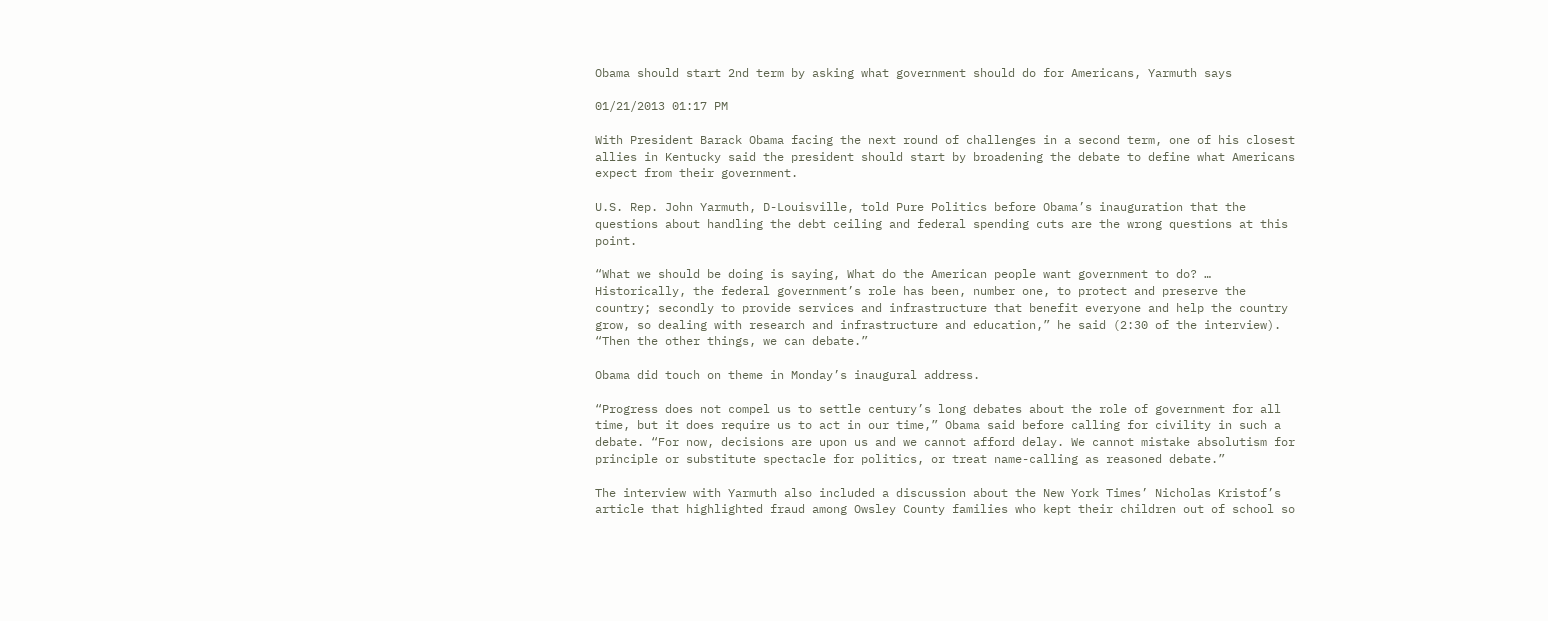Obama should start 2nd term by asking what government should do for Americans, Yarmuth says

01/21/2013 01:17 PM

With President Barack Obama facing the next round of challenges in a second term, one of his closest allies in Kentucky said the president should start by broadening the debate to define what Americans expect from their government.

U.S. Rep. John Yarmuth, D-Louisville, told Pure Politics before Obama’s inauguration that the questions about handling the debt ceiling and federal spending cuts are the wrong questions at this point.

“What we should be doing is saying, What do the American people want government to do? … Historically, the federal government’s role has been, number one, to protect and preserve the country; secondly to provide services and infrastructure that benefit everyone and help the country grow, so dealing with research and infrastructure and education,” he said (2:30 of the interview). “Then the other things, we can debate.”

Obama did touch on theme in Monday’s inaugural address.

“Progress does not compel us to settle century’s long debates about the role of government for all time, but it does require us to act in our time,” Obama said before calling for civility in such a debate. “For now, decisions are upon us and we cannot afford delay. We cannot mistake absolutism for principle or substitute spectacle for politics, or treat name-calling as reasoned debate.”

The interview with Yarmuth also included a discussion about the New York Times’ Nicholas Kristof’s article that highlighted fraud among Owsley County families who kept their children out of school so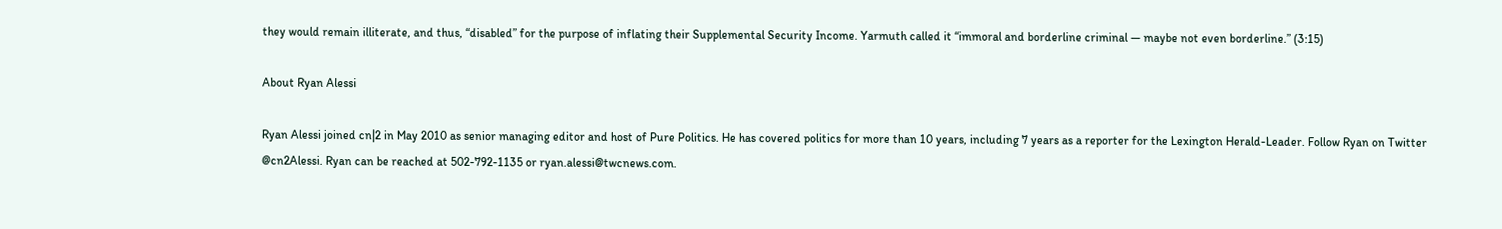they would remain illiterate, and thus, “disabled” for the purpose of inflating their Supplemental Security Income. Yarmuth called it “immoral and borderline criminal — maybe not even borderline.” (3:15)

About Ryan Alessi

Ryan Alessi joined cn|2 in May 2010 as senior managing editor and host of Pure Politics. He has covered politics for more than 10 years, including 7 years as a reporter for the Lexington Herald-Leader. Follow Ryan on Twitter @cn2Alessi. Ryan can be reached at 502-792-1135 or ryan.alessi@twcnews.com.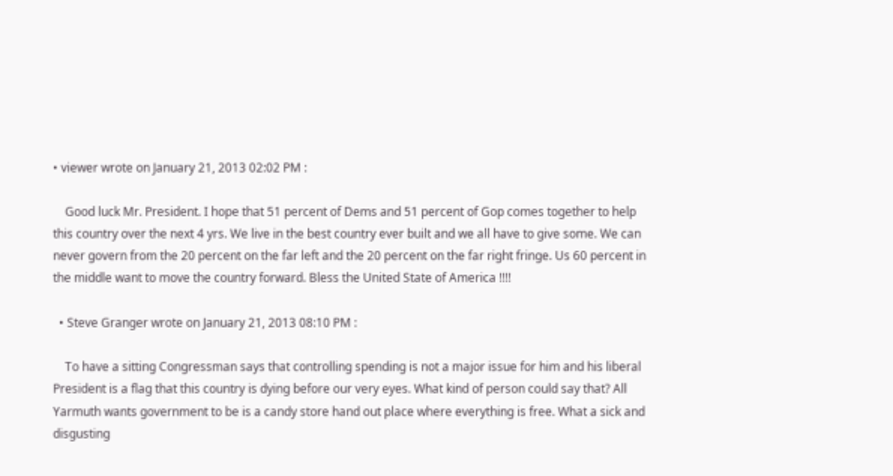• viewer wrote on January 21, 2013 02:02 PM :

    Good luck Mr. President. I hope that 51 percent of Dems and 51 percent of Gop comes together to help this country over the next 4 yrs. We live in the best country ever built and we all have to give some. We can never govern from the 20 percent on the far left and the 20 percent on the far right fringe. Us 60 percent in the middle want to move the country forward. Bless the United State of America !!!!

  • Steve Granger wrote on January 21, 2013 08:10 PM :

    To have a sitting Congressman says that controlling spending is not a major issue for him and his liberal President is a flag that this country is dying before our very eyes. What kind of person could say that? All Yarmuth wants government to be is a candy store hand out place where everything is free. What a sick and disgusting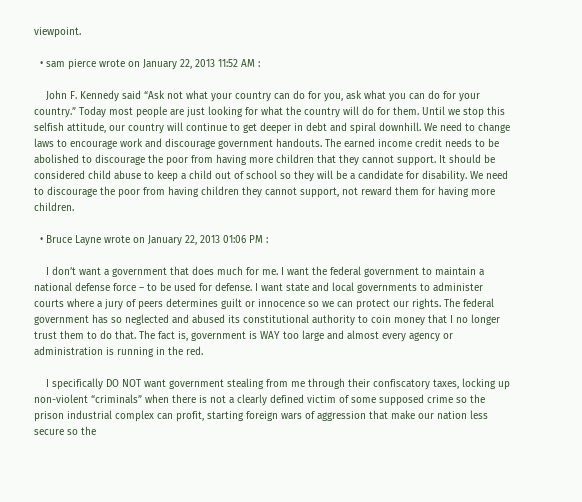viewpoint.

  • sam pierce wrote on January 22, 2013 11:52 AM :

    John F. Kennedy said “Ask not what your country can do for you, ask what you can do for your country.” Today most people are just looking for what the country will do for them. Until we stop this selfish attitude, our country will continue to get deeper in debt and spiral downhill. We need to change laws to encourage work and discourage government handouts. The earned income credit needs to be abolished to discourage the poor from having more children that they cannot support. It should be considered child abuse to keep a child out of school so they will be a candidate for disability. We need to discourage the poor from having children they cannot support, not reward them for having more children.

  • Bruce Layne wrote on January 22, 2013 01:06 PM :

    I don’t want a government that does much for me. I want the federal government to maintain a national defense force – to be used for defense. I want state and local governments to administer courts where a jury of peers determines guilt or innocence so we can protect our rights. The federal government has so neglected and abused its constitutional authority to coin money that I no longer trust them to do that. The fact is, government is WAY too large and almost every agency or administration is running in the red.

    I specifically DO NOT want government stealing from me through their confiscatory taxes, locking up non-violent “criminals” when there is not a clearly defined victim of some supposed crime so the prison industrial complex can profit, starting foreign wars of aggression that make our nation less secure so the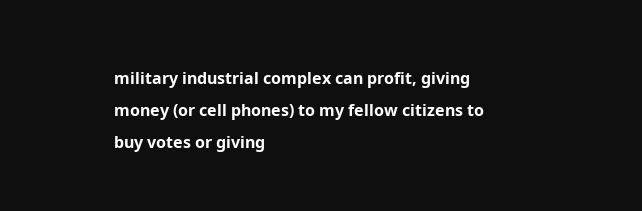military industrial complex can profit, giving money (or cell phones) to my fellow citizens to buy votes or giving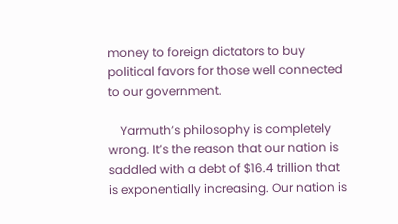money to foreign dictators to buy political favors for those well connected to our government.

    Yarmuth’s philosophy is completely wrong. It’s the reason that our nation is saddled with a debt of $16.4 trillion that is exponentially increasing. Our nation is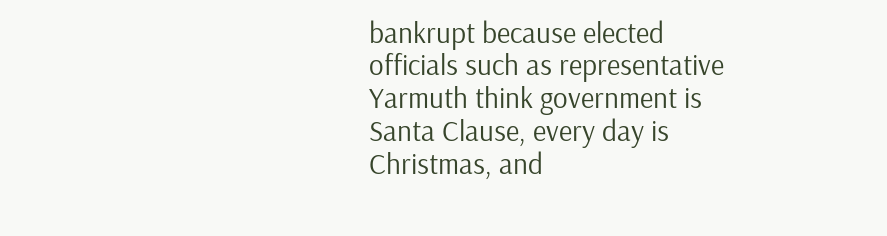bankrupt because elected officials such as representative Yarmuth think government is Santa Clause, every day is Christmas, and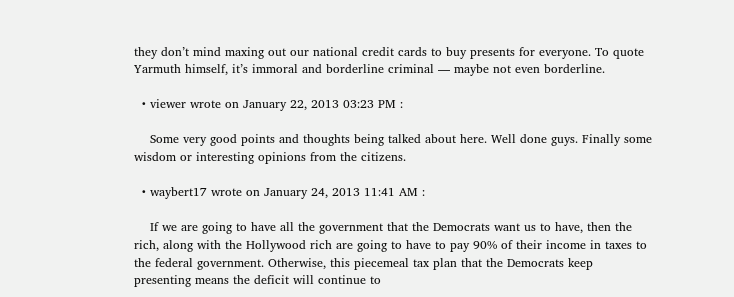they don’t mind maxing out our national credit cards to buy presents for everyone. To quote Yarmuth himself, it’s immoral and borderline criminal — maybe not even borderline.

  • viewer wrote on January 22, 2013 03:23 PM :

    Some very good points and thoughts being talked about here. Well done guys. Finally some wisdom or interesting opinions from the citizens.

  • waybert17 wrote on January 24, 2013 11:41 AM :

    If we are going to have all the government that the Democrats want us to have, then the rich, along with the Hollywood rich are going to have to pay 90% of their income in taxes to the federal government. Otherwise, this piecemeal tax plan that the Democrats keep presenting means the deficit will continue to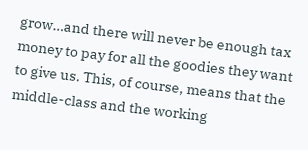grow…and there will never be enough tax money to pay for all the goodies they want to give us. This, of course, means that the middle-class and the working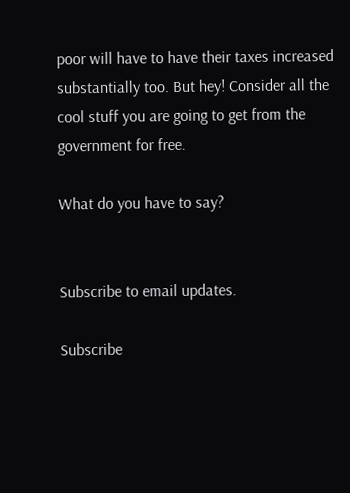poor will have to have their taxes increased substantially too. But hey! Consider all the cool stuff you are going to get from the government for free.

What do you have to say?


Subscribe to email updates.

Subscribe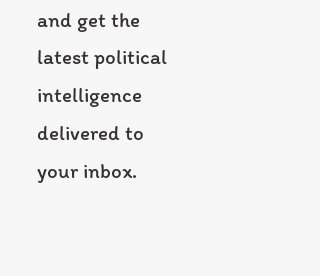and get the latest political intelligence delivered to your inbox.